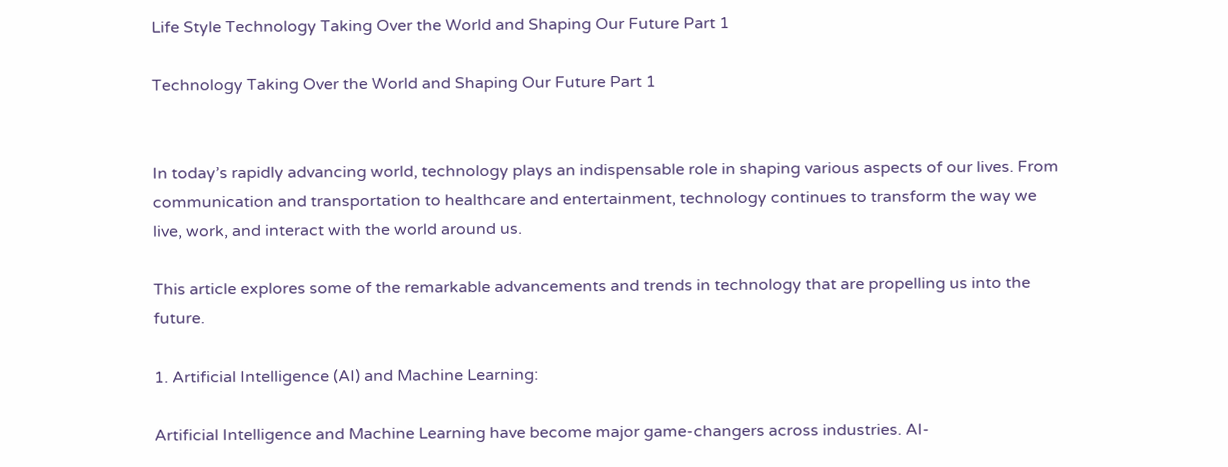Life Style Technology Taking Over the World and Shaping Our Future Part 1

Technology Taking Over the World and Shaping Our Future Part 1


In today’s rapidly advancing world, technology plays an indispensable role in shaping various aspects of our lives. From communication and transportation to healthcare and entertainment, technology continues to transform the way we live, work, and interact with the world around us.

This article explores some of the remarkable advancements and trends in technology that are propelling us into the future.

1. Artificial Intelligence (AI) and Machine Learning:

Artificial Intelligence and Machine Learning have become major game-changers across industries. AI-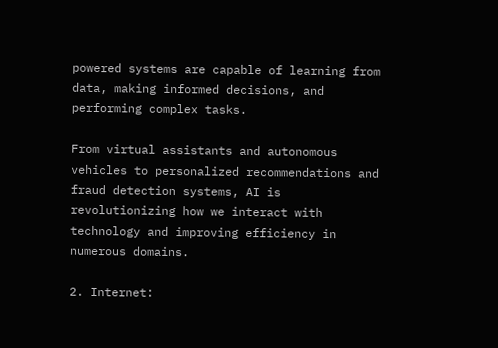powered systems are capable of learning from data, making informed decisions, and performing complex tasks.

From virtual assistants and autonomous vehicles to personalized recommendations and fraud detection systems, AI is revolutionizing how we interact with technology and improving efficiency in numerous domains.

2. Internet: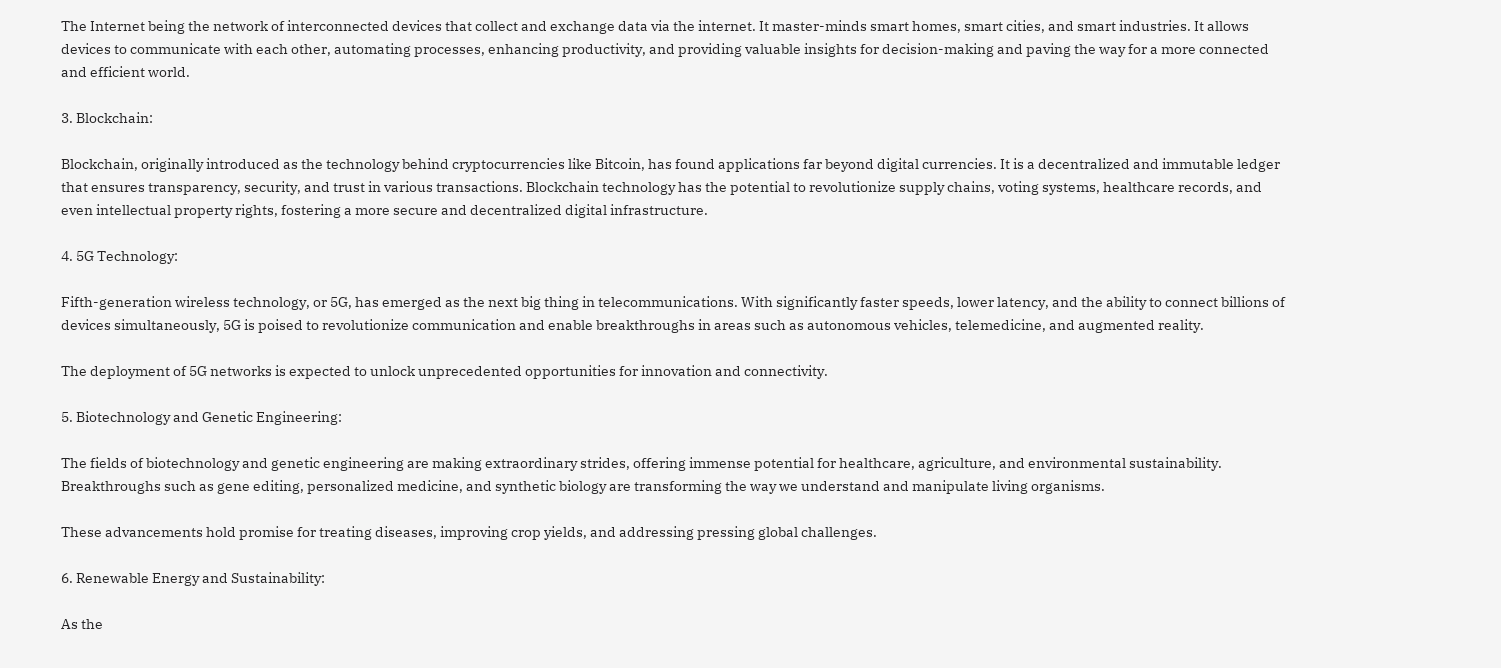The Internet being the network of interconnected devices that collect and exchange data via the internet. It master-minds smart homes, smart cities, and smart industries. It allows devices to communicate with each other, automating processes, enhancing productivity, and providing valuable insights for decision-making and paving the way for a more connected and efficient world.

3. Blockchain:

Blockchain, originally introduced as the technology behind cryptocurrencies like Bitcoin, has found applications far beyond digital currencies. It is a decentralized and immutable ledger that ensures transparency, security, and trust in various transactions. Blockchain technology has the potential to revolutionize supply chains, voting systems, healthcare records, and even intellectual property rights, fostering a more secure and decentralized digital infrastructure.

4. 5G Technology:

Fifth-generation wireless technology, or 5G, has emerged as the next big thing in telecommunications. With significantly faster speeds, lower latency, and the ability to connect billions of devices simultaneously, 5G is poised to revolutionize communication and enable breakthroughs in areas such as autonomous vehicles, telemedicine, and augmented reality.

The deployment of 5G networks is expected to unlock unprecedented opportunities for innovation and connectivity.

5. Biotechnology and Genetic Engineering:

The fields of biotechnology and genetic engineering are making extraordinary strides, offering immense potential for healthcare, agriculture, and environmental sustainability. Breakthroughs such as gene editing, personalized medicine, and synthetic biology are transforming the way we understand and manipulate living organisms.

These advancements hold promise for treating diseases, improving crop yields, and addressing pressing global challenges.

6. Renewable Energy and Sustainability:

As the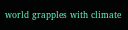world grapples with climate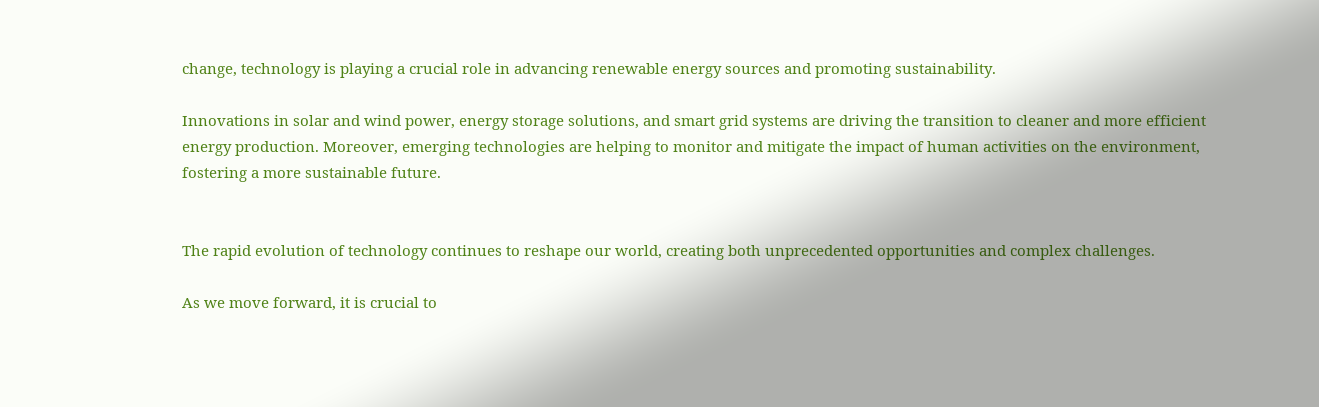change, technology is playing a crucial role in advancing renewable energy sources and promoting sustainability.

Innovations in solar and wind power, energy storage solutions, and smart grid systems are driving the transition to cleaner and more efficient energy production. Moreover, emerging technologies are helping to monitor and mitigate the impact of human activities on the environment, fostering a more sustainable future.


The rapid evolution of technology continues to reshape our world, creating both unprecedented opportunities and complex challenges.

As we move forward, it is crucial to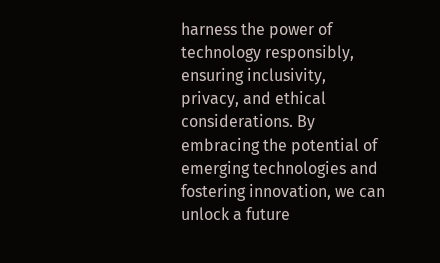harness the power of technology responsibly, ensuring inclusivity, privacy, and ethical considerations. By embracing the potential of emerging technologies and fostering innovation, we can unlock a future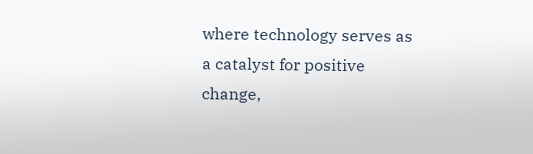where technology serves as a catalyst for positive change,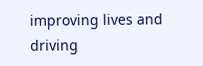improving lives and driving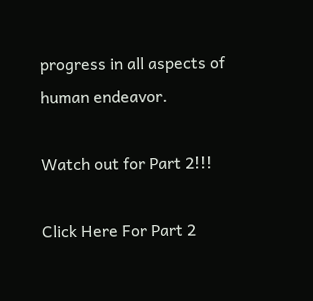progress in all aspects of human endeavor.

Watch out for Part 2!!!

Click Here For Part 2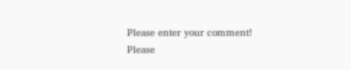Please enter your comment!
Please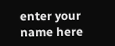enter your name here